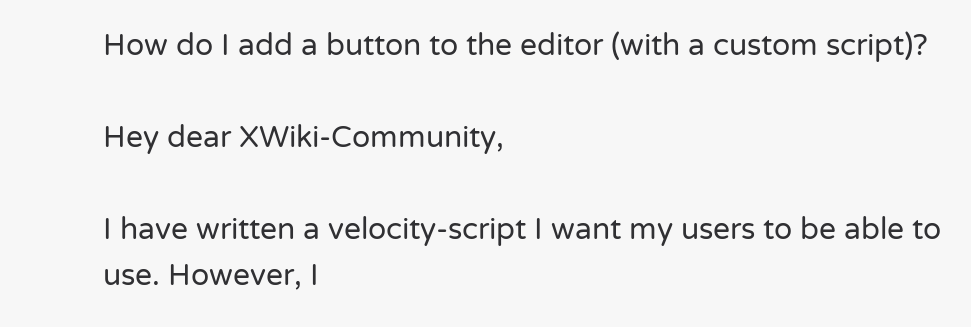How do I add a button to the editor (with a custom script)?

Hey dear XWiki-Community,

I have written a velocity-script I want my users to be able to use. However, I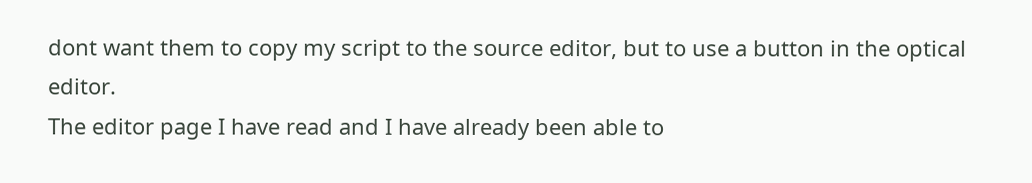dont want them to copy my script to the source editor, but to use a button in the optical editor.
The editor page I have read and I have already been able to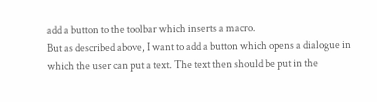add a button to the toolbar which inserts a macro.
But as described above, I want to add a button which opens a dialogue in which the user can put a text. The text then should be put in the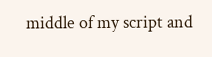middle of my script and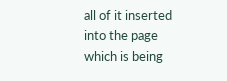all of it inserted into the page which is being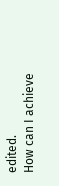edited.
How can I achieve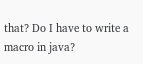that? Do I have to write a macro in java?